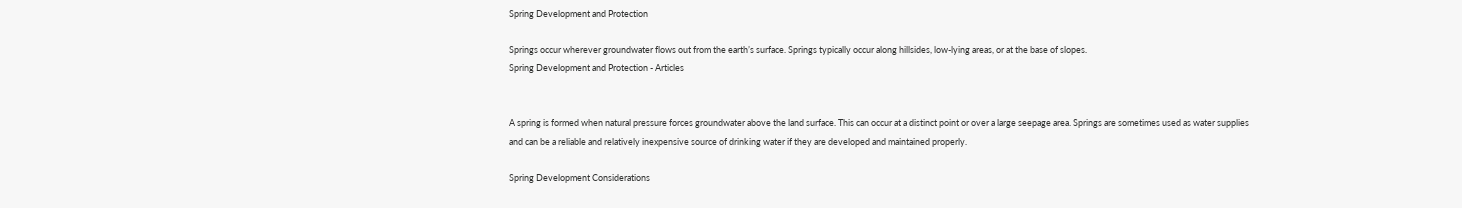Spring Development and Protection

Springs occur wherever groundwater flows out from the earth’s surface. Springs typically occur along hillsides, low-lying areas, or at the base of slopes.
Spring Development and Protection - Articles


A spring is formed when natural pressure forces groundwater above the land surface. This can occur at a distinct point or over a large seepage area. Springs are sometimes used as water supplies and can be a reliable and relatively inexpensive source of drinking water if they are developed and maintained properly.

Spring Development Considerations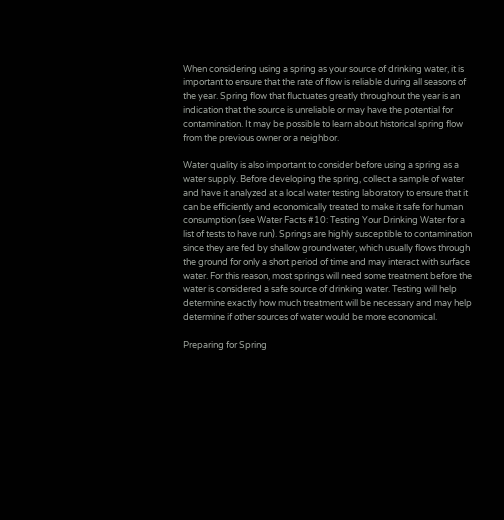When considering using a spring as your source of drinking water, it is important to ensure that the rate of flow is reliable during all seasons of the year. Spring flow that fluctuates greatly throughout the year is an indication that the source is unreliable or may have the potential for contamination. It may be possible to learn about historical spring flow from the previous owner or a neighbor.

Water quality is also important to consider before using a spring as a water supply. Before developing the spring, collect a sample of water and have it analyzed at a local water testing laboratory to ensure that it can be efficiently and economically treated to make it safe for human consumption (see Water Facts #10: Testing Your Drinking Water for a list of tests to have run). Springs are highly susceptible to contamination since they are fed by shallow groundwater, which usually flows through the ground for only a short period of time and may interact with surface water. For this reason, most springs will need some treatment before the water is considered a safe source of drinking water. Testing will help determine exactly how much treatment will be necessary and may help determine if other sources of water would be more economical.

Preparing for Spring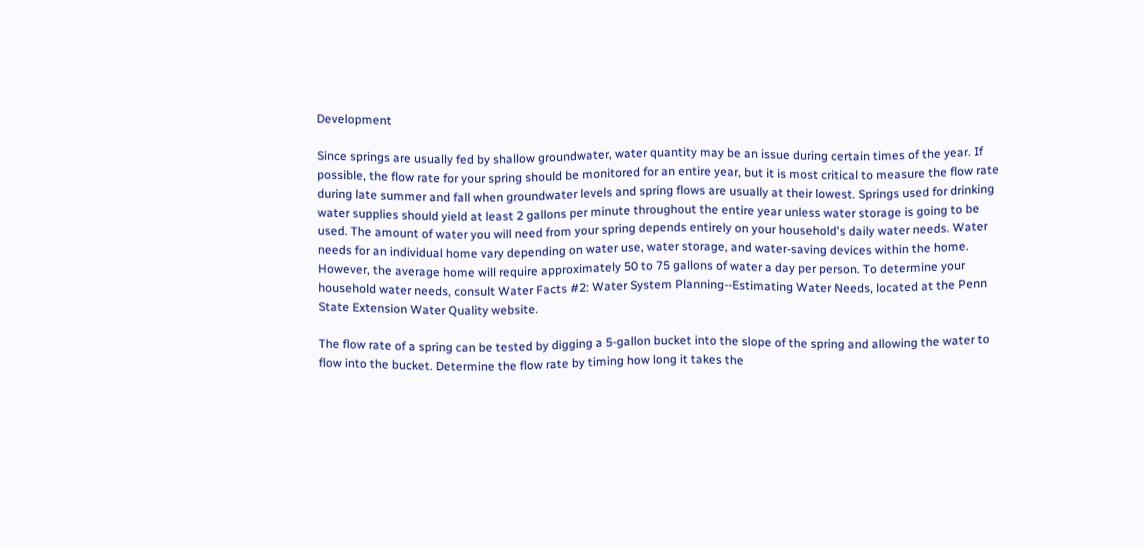Development

Since springs are usually fed by shallow groundwater, water quantity may be an issue during certain times of the year. If possible, the flow rate for your spring should be monitored for an entire year, but it is most critical to measure the flow rate during late summer and fall when groundwater levels and spring flows are usually at their lowest. Springs used for drinking water supplies should yield at least 2 gallons per minute throughout the entire year unless water storage is going to be used. The amount of water you will need from your spring depends entirely on your household's daily water needs. Water needs for an individual home vary depending on water use, water storage, and water-saving devices within the home. However, the average home will require approximately 50 to 75 gallons of water a day per person. To determine your household water needs, consult Water Facts #2: Water System Planning--Estimating Water Needs, located at the Penn State Extension Water Quality website.

The flow rate of a spring can be tested by digging a 5-gallon bucket into the slope of the spring and allowing the water to flow into the bucket. Determine the flow rate by timing how long it takes the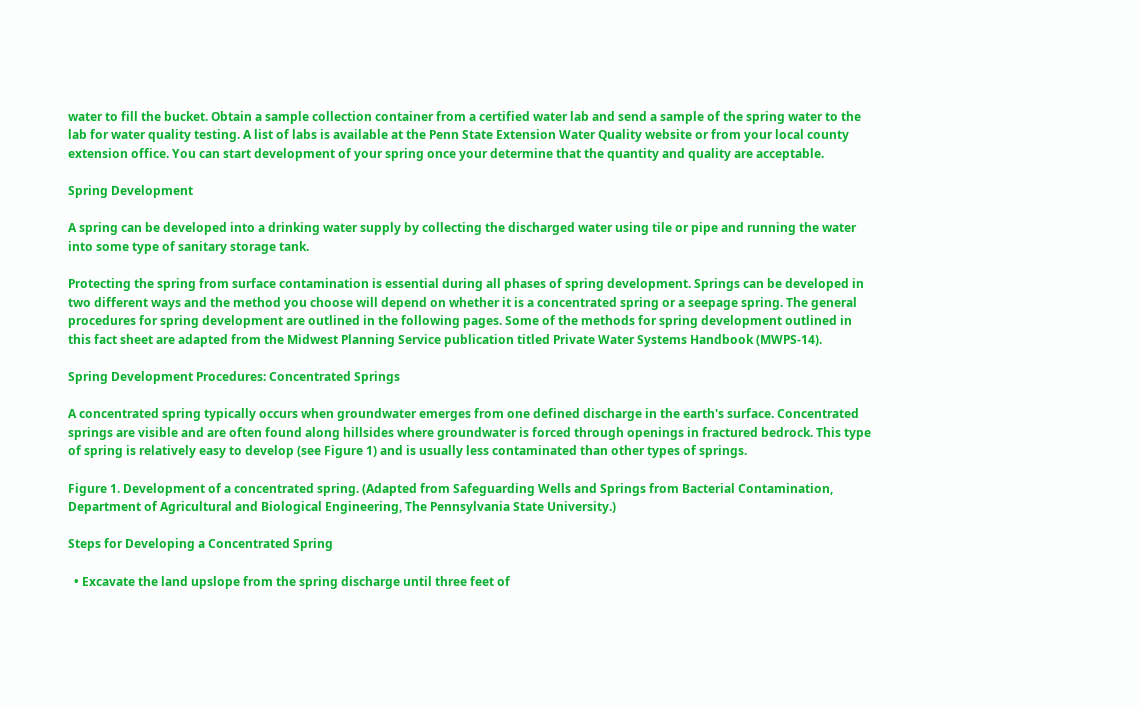water to fill the bucket. Obtain a sample collection container from a certified water lab and send a sample of the spring water to the lab for water quality testing. A list of labs is available at the Penn State Extension Water Quality website or from your local county extension office. You can start development of your spring once your determine that the quantity and quality are acceptable.

Spring Development

A spring can be developed into a drinking water supply by collecting the discharged water using tile or pipe and running the water into some type of sanitary storage tank.

Protecting the spring from surface contamination is essential during all phases of spring development. Springs can be developed in two different ways and the method you choose will depend on whether it is a concentrated spring or a seepage spring. The general procedures for spring development are outlined in the following pages. Some of the methods for spring development outlined in this fact sheet are adapted from the Midwest Planning Service publication titled Private Water Systems Handbook (MWPS-14).

Spring Development Procedures: Concentrated Springs

A concentrated spring typically occurs when groundwater emerges from one defined discharge in the earth's surface. Concentrated springs are visible and are often found along hillsides where groundwater is forced through openings in fractured bedrock. This type of spring is relatively easy to develop (see Figure 1) and is usually less contaminated than other types of springs.

Figure 1. Development of a concentrated spring. (Adapted from Safeguarding Wells and Springs from Bacterial Contamination, Department of Agricultural and Biological Engineering, The Pennsylvania State University.)

Steps for Developing a Concentrated Spring

  • Excavate the land upslope from the spring discharge until three feet of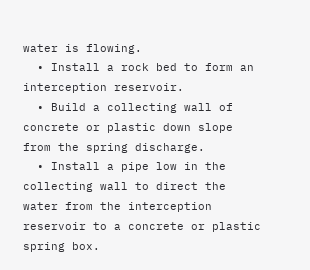water is flowing.
  • Install a rock bed to form an interception reservoir.
  • Build a collecting wall of concrete or plastic down slope from the spring discharge.
  • Install a pipe low in the collecting wall to direct the water from the interception reservoir to a concrete or plastic spring box.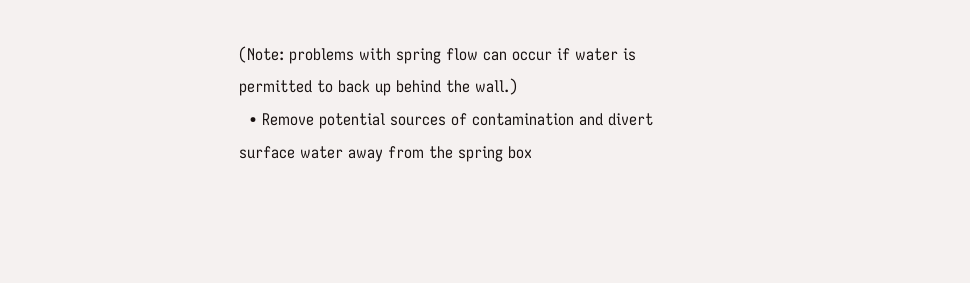(Note: problems with spring flow can occur if water is permitted to back up behind the wall.)
  • Remove potential sources of contamination and divert surface water away from the spring box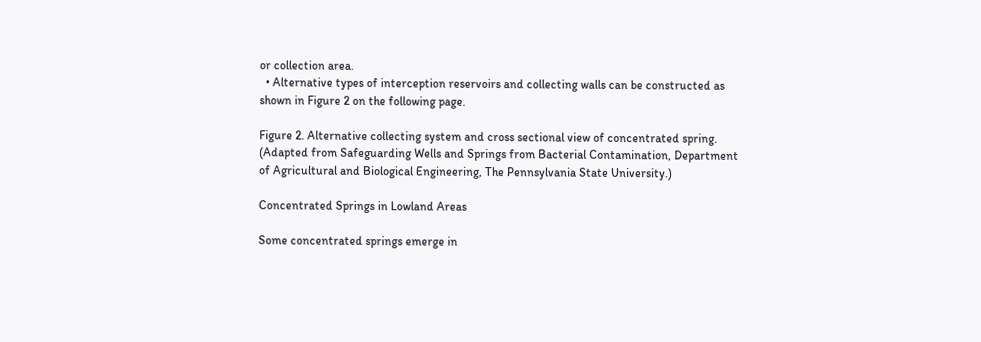or collection area.
  • Alternative types of interception reservoirs and collecting walls can be constructed as shown in Figure 2 on the following page.

Figure 2. Alternative collecting system and cross sectional view of concentrated spring. (Adapted from Safeguarding Wells and Springs from Bacterial Contamination, Department of Agricultural and Biological Engineering, The Pennsylvania State University.)

Concentrated Springs in Lowland Areas

Some concentrated springs emerge in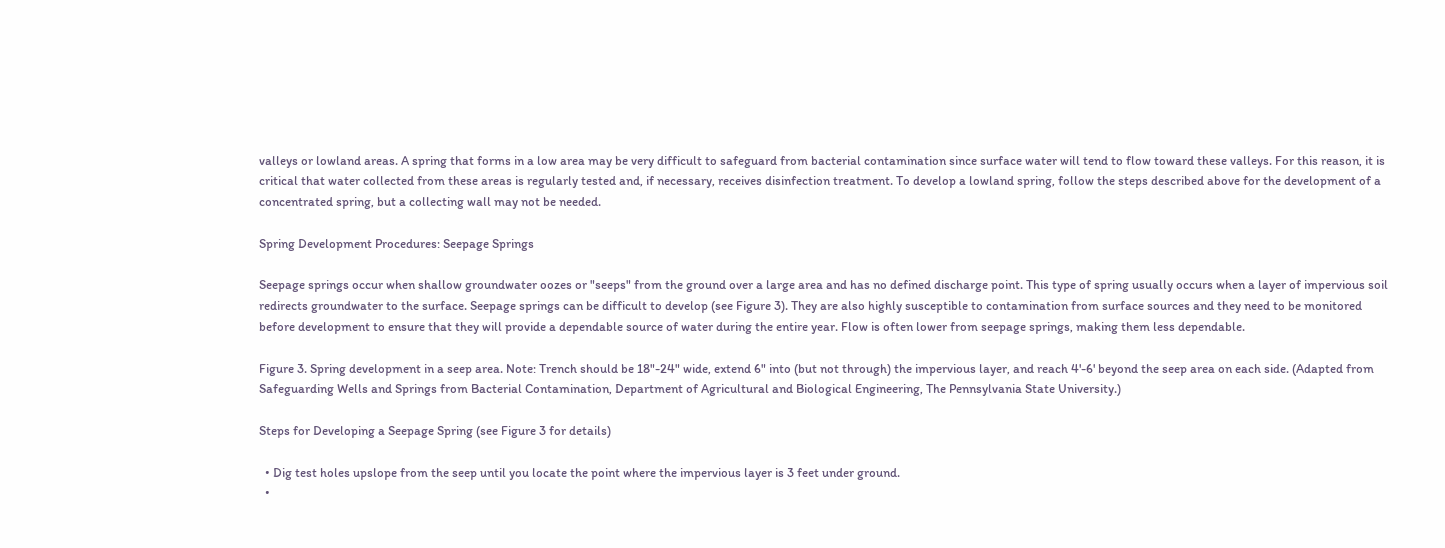valleys or lowland areas. A spring that forms in a low area may be very difficult to safeguard from bacterial contamination since surface water will tend to flow toward these valleys. For this reason, it is critical that water collected from these areas is regularly tested and, if necessary, receives disinfection treatment. To develop a lowland spring, follow the steps described above for the development of a concentrated spring, but a collecting wall may not be needed.

Spring Development Procedures: Seepage Springs

Seepage springs occur when shallow groundwater oozes or "seeps" from the ground over a large area and has no defined discharge point. This type of spring usually occurs when a layer of impervious soil redirects groundwater to the surface. Seepage springs can be difficult to develop (see Figure 3). They are also highly susceptible to contamination from surface sources and they need to be monitored before development to ensure that they will provide a dependable source of water during the entire year. Flow is often lower from seepage springs, making them less dependable.

Figure 3. Spring development in a seep area. Note: Trench should be 18"-24" wide, extend 6" into (but not through) the impervious layer, and reach 4'-6' beyond the seep area on each side. (Adapted from Safeguarding Wells and Springs from Bacterial Contamination, Department of Agricultural and Biological Engineering, The Pennsylvania State University.)

Steps for Developing a Seepage Spring (see Figure 3 for details)

  • Dig test holes upslope from the seep until you locate the point where the impervious layer is 3 feet under ground.
  •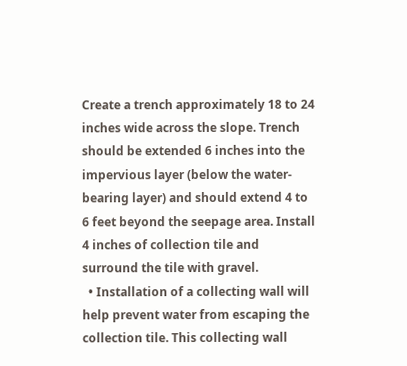Create a trench approximately 18 to 24 inches wide across the slope. Trench should be extended 6 inches into the impervious layer (below the water-bearing layer) and should extend 4 to 6 feet beyond the seepage area. Install 4 inches of collection tile and surround the tile with gravel.
  • Installation of a collecting wall will help prevent water from escaping the collection tile. This collecting wall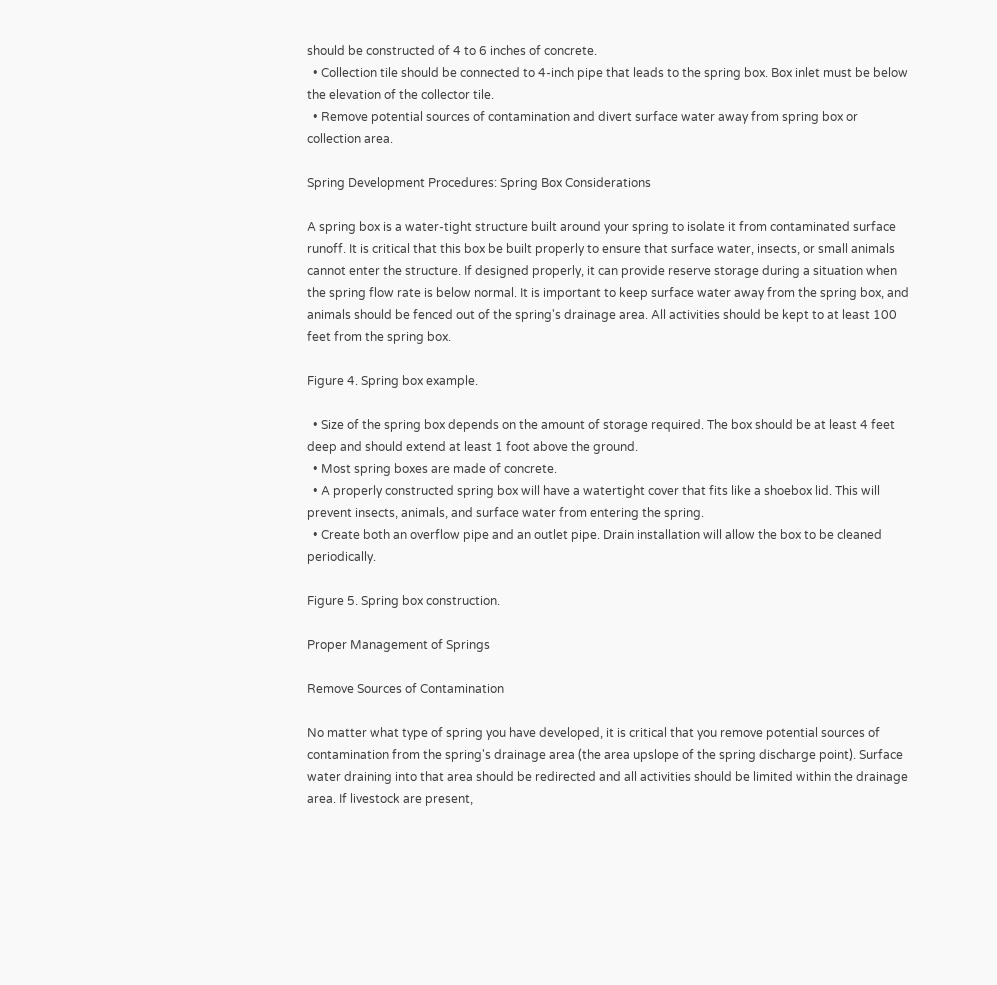should be constructed of 4 to 6 inches of concrete.
  • Collection tile should be connected to 4-inch pipe that leads to the spring box. Box inlet must be below the elevation of the collector tile.
  • Remove potential sources of contamination and divert surface water away from spring box or collection area.

Spring Development Procedures: Spring Box Considerations

A spring box is a water-tight structure built around your spring to isolate it from contaminated surface runoff. It is critical that this box be built properly to ensure that surface water, insects, or small animals cannot enter the structure. If designed properly, it can provide reserve storage during a situation when the spring flow rate is below normal. It is important to keep surface water away from the spring box, and animals should be fenced out of the spring's drainage area. All activities should be kept to at least 100 feet from the spring box.

Figure 4. Spring box example.

  • Size of the spring box depends on the amount of storage required. The box should be at least 4 feet deep and should extend at least 1 foot above the ground.
  • Most spring boxes are made of concrete.
  • A properly constructed spring box will have a watertight cover that fits like a shoebox lid. This will prevent insects, animals, and surface water from entering the spring.
  • Create both an overflow pipe and an outlet pipe. Drain installation will allow the box to be cleaned periodically.

Figure 5. Spring box construction.

Proper Management of Springs

Remove Sources of Contamination

No matter what type of spring you have developed, it is critical that you remove potential sources of contamination from the spring's drainage area (the area upslope of the spring discharge point). Surface water draining into that area should be redirected and all activities should be limited within the drainage area. If livestock are present,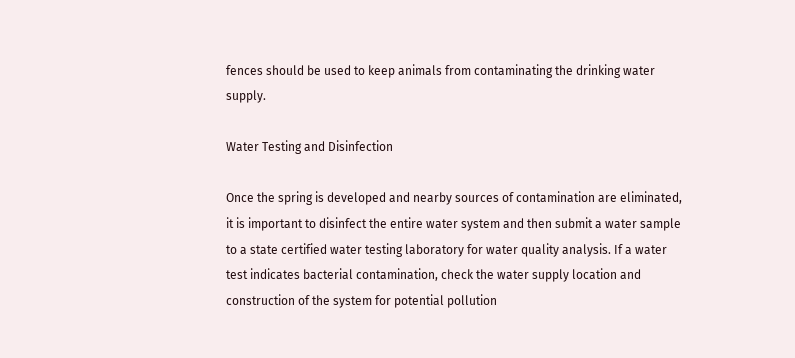fences should be used to keep animals from contaminating the drinking water supply.

Water Testing and Disinfection

Once the spring is developed and nearby sources of contamination are eliminated, it is important to disinfect the entire water system and then submit a water sample to a state certified water testing laboratory for water quality analysis. If a water test indicates bacterial contamination, check the water supply location and construction of the system for potential pollution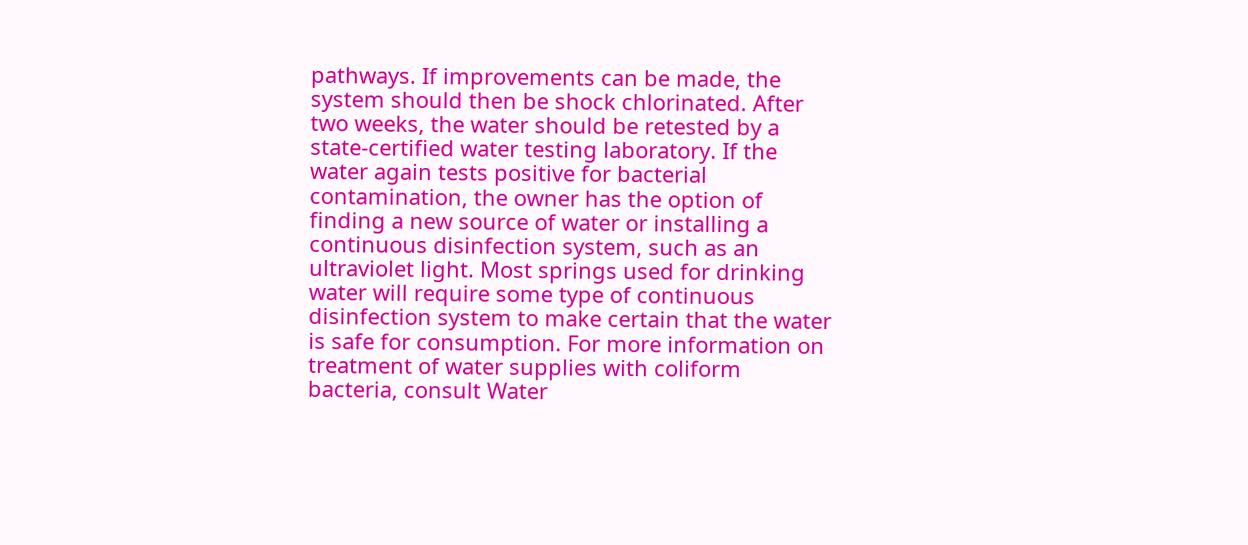pathways. If improvements can be made, the system should then be shock chlorinated. After two weeks, the water should be retested by a state-certified water testing laboratory. If the water again tests positive for bacterial contamination, the owner has the option of finding a new source of water or installing a continuous disinfection system, such as an ultraviolet light. Most springs used for drinking water will require some type of continuous disinfection system to make certain that the water is safe for consumption. For more information on treatment of water supplies with coliform bacteria, consult Water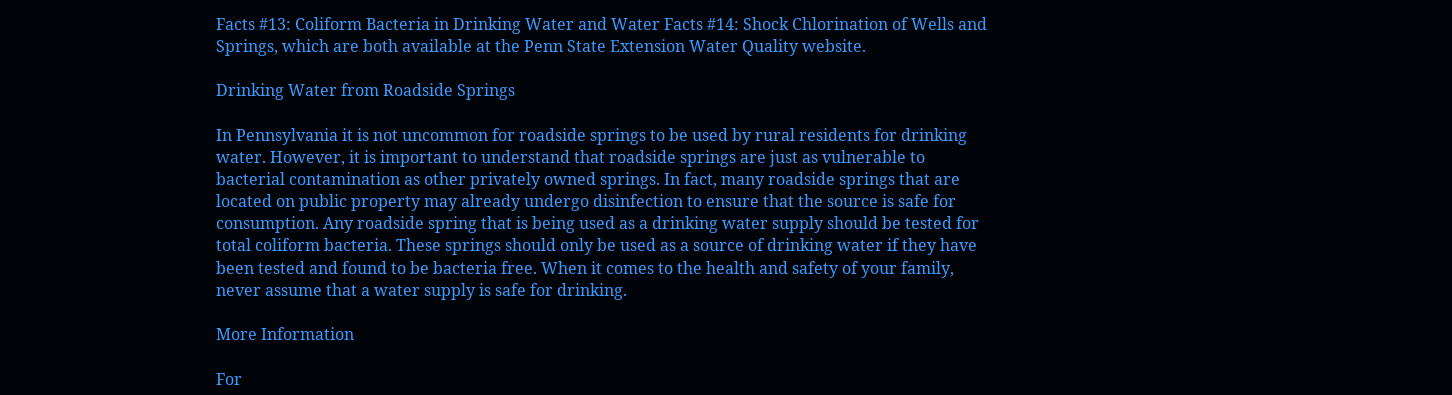Facts #13: Coliform Bacteria in Drinking Water and Water Facts #14: Shock Chlorination of Wells and Springs, which are both available at the Penn State Extension Water Quality website.

Drinking Water from Roadside Springs

In Pennsylvania it is not uncommon for roadside springs to be used by rural residents for drinking water. However, it is important to understand that roadside springs are just as vulnerable to bacterial contamination as other privately owned springs. In fact, many roadside springs that are located on public property may already undergo disinfection to ensure that the source is safe for consumption. Any roadside spring that is being used as a drinking water supply should be tested for total coliform bacteria. These springs should only be used as a source of drinking water if they have been tested and found to be bacteria free. When it comes to the health and safety of your family, never assume that a water supply is safe for drinking.

More Information

For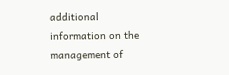additional information on the management of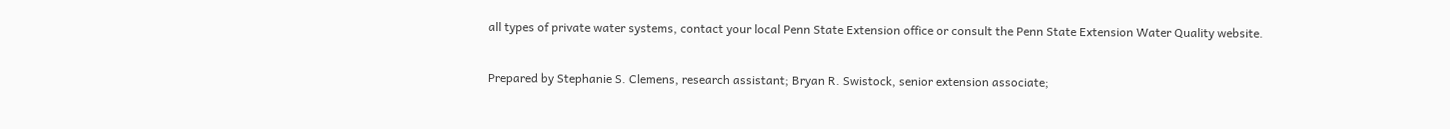all types of private water systems, contact your local Penn State Extension office or consult the Penn State Extension Water Quality website.

Prepared by Stephanie S. Clemens, research assistant; Bryan R. Swistock, senior extension associate;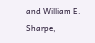and William E. Sharpe,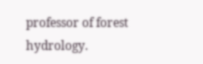professor of forest hydrology.